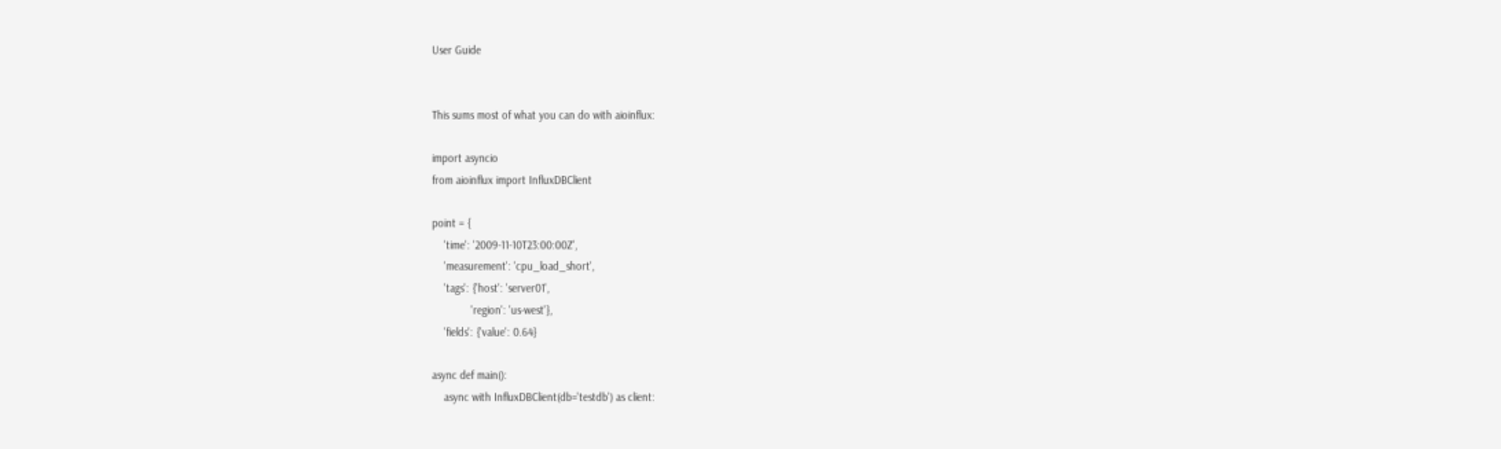User Guide


This sums most of what you can do with aioinflux:

import asyncio
from aioinflux import InfluxDBClient

point = {
    'time': '2009-11-10T23:00:00Z',
    'measurement': 'cpu_load_short',
    'tags': {'host': 'server01',
             'region': 'us-west'},
    'fields': {'value': 0.64}

async def main():
    async with InfluxDBClient(db='testdb') as client: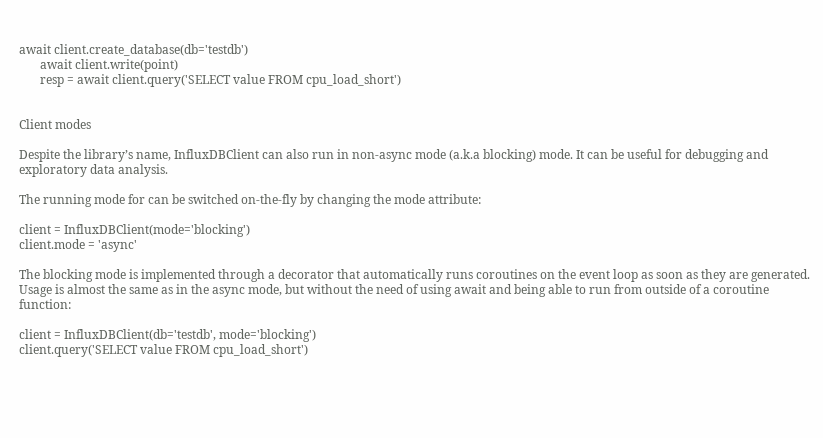await client.create_database(db='testdb')
       await client.write(point)
       resp = await client.query('SELECT value FROM cpu_load_short')


Client modes

Despite the library’s name, InfluxDBClient can also run in non-async mode (a.k.a blocking) mode. It can be useful for debugging and exploratory data analysis.

The running mode for can be switched on-the-fly by changing the mode attribute:

client = InfluxDBClient(mode='blocking')
client.mode = 'async'

The blocking mode is implemented through a decorator that automatically runs coroutines on the event loop as soon as they are generated. Usage is almost the same as in the async mode, but without the need of using await and being able to run from outside of a coroutine function:

client = InfluxDBClient(db='testdb', mode='blocking')
client.query('SELECT value FROM cpu_load_short')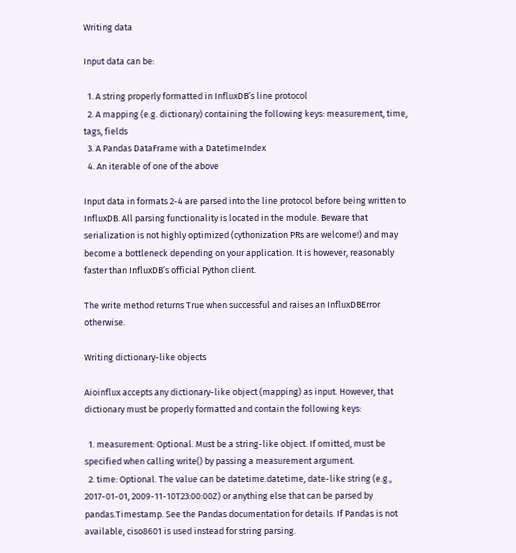Writing data

Input data can be:

  1. A string properly formatted in InfluxDB’s line protocol
  2. A mapping (e.g. dictionary) containing the following keys: measurement, time, tags, fields
  3. A Pandas DataFrame with a DatetimeIndex
  4. An iterable of one of the above

Input data in formats 2-4 are parsed into the line protocol before being written to InfluxDB. All parsing functionality is located in the module. Beware that serialization is not highly optimized (cythonization PRs are welcome!) and may become a bottleneck depending on your application. It is however, reasonably faster than InfluxDB’s official Python client.

The write method returns True when successful and raises an InfluxDBError otherwise.

Writing dictionary-like objects

Aioinflux accepts any dictionary-like object (mapping) as input. However, that dictionary must be properly formatted and contain the following keys:

  1. measurement: Optional. Must be a string-like object. If omitted, must be specified when calling write() by passing a measurement argument.
  2. time: Optional. The value can be datetime.datetime, date-like string (e.g., 2017-01-01, 2009-11-10T23:00:00Z) or anything else that can be parsed by pandas.Timestamp. See the Pandas documentation for details. If Pandas is not available, ciso8601 is used instead for string parsing.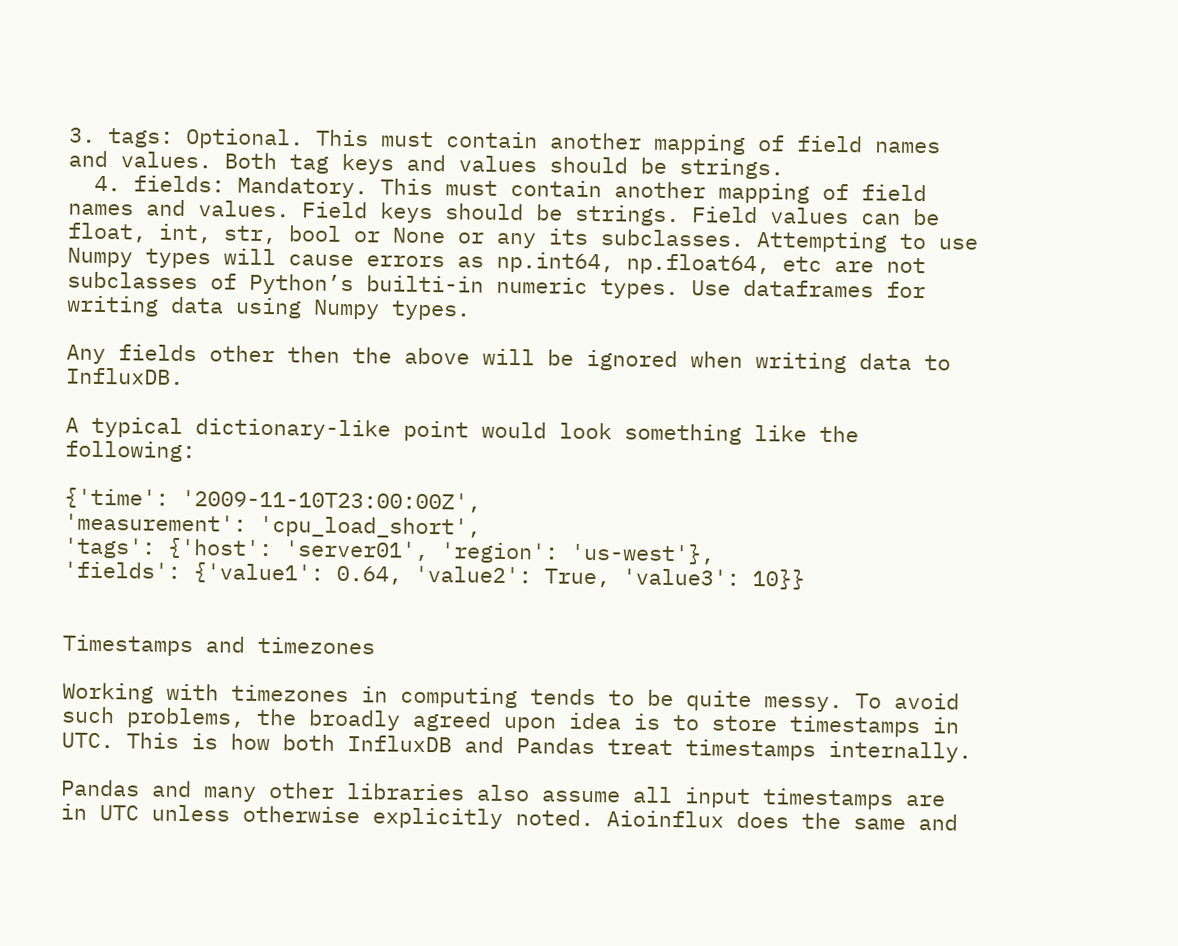3. tags: Optional. This must contain another mapping of field names and values. Both tag keys and values should be strings.
  4. fields: Mandatory. This must contain another mapping of field names and values. Field keys should be strings. Field values can be float, int, str, bool or None or any its subclasses. Attempting to use Numpy types will cause errors as np.int64, np.float64, etc are not subclasses of Python’s builti-in numeric types. Use dataframes for writing data using Numpy types.

Any fields other then the above will be ignored when writing data to InfluxDB.

A typical dictionary-like point would look something like the following:

{'time': '2009-11-10T23:00:00Z',
'measurement': 'cpu_load_short',
'tags': {'host': 'server01', 'region': 'us-west'},
'fields': {'value1': 0.64, 'value2': True, 'value3': 10}}


Timestamps and timezones

Working with timezones in computing tends to be quite messy. To avoid such problems, the broadly agreed upon idea is to store timestamps in UTC. This is how both InfluxDB and Pandas treat timestamps internally.

Pandas and many other libraries also assume all input timestamps are in UTC unless otherwise explicitly noted. Aioinflux does the same and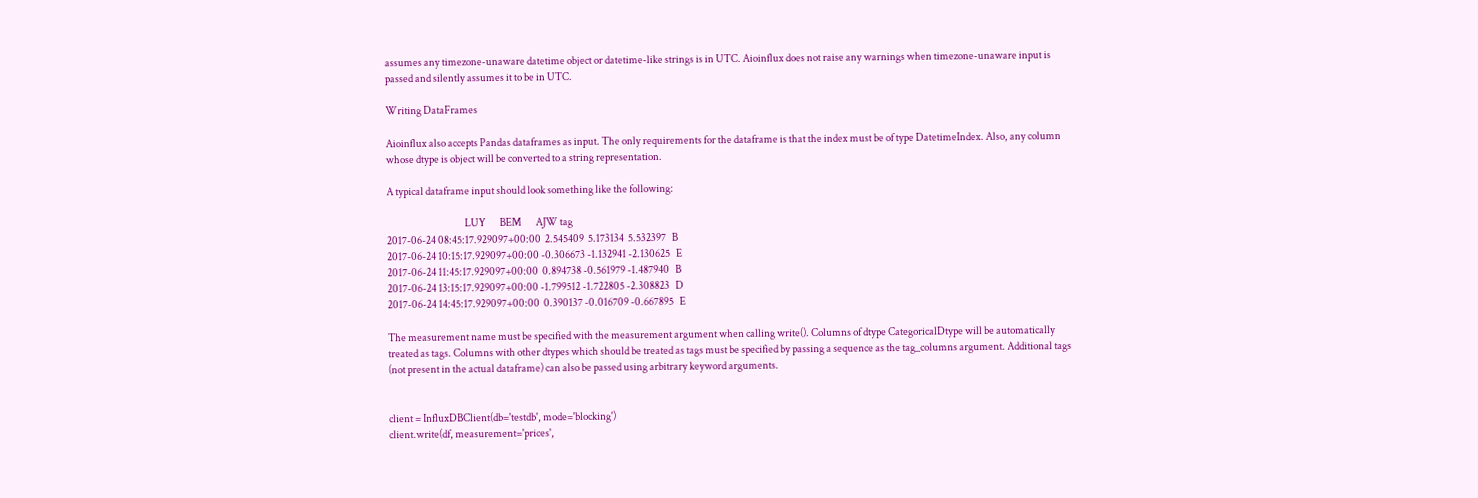assumes any timezone-unaware datetime object or datetime-like strings is in UTC. Aioinflux does not raise any warnings when timezone-unaware input is passed and silently assumes it to be in UTC.

Writing DataFrames

Aioinflux also accepts Pandas dataframes as input. The only requirements for the dataframe is that the index must be of type DatetimeIndex. Also, any column whose dtype is object will be converted to a string representation.

A typical dataframe input should look something like the following:

                                       LUY       BEM       AJW tag
2017-06-24 08:45:17.929097+00:00  2.545409  5.173134  5.532397   B
2017-06-24 10:15:17.929097+00:00 -0.306673 -1.132941 -2.130625   E
2017-06-24 11:45:17.929097+00:00  0.894738 -0.561979 -1.487940   B
2017-06-24 13:15:17.929097+00:00 -1.799512 -1.722805 -2.308823   D
2017-06-24 14:45:17.929097+00:00  0.390137 -0.016709 -0.667895   E

The measurement name must be specified with the measurement argument when calling write(). Columns of dtype CategoricalDtype will be automatically treated as tags. Columns with other dtypes which should be treated as tags must be specified by passing a sequence as the tag_columns argument. Additional tags (not present in the actual dataframe) can also be passed using arbitrary keyword arguments.


client = InfluxDBClient(db='testdb', mode='blocking')
client.write(df, measurement='prices',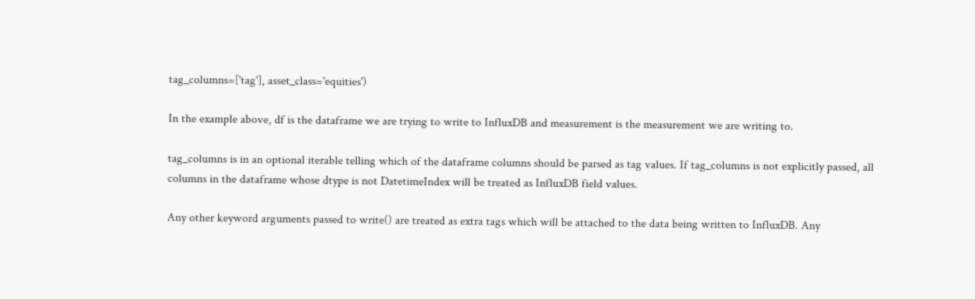tag_columns=['tag'], asset_class='equities')

In the example above, df is the dataframe we are trying to write to InfluxDB and measurement is the measurement we are writing to.

tag_columns is in an optional iterable telling which of the dataframe columns should be parsed as tag values. If tag_columns is not explicitly passed, all columns in the dataframe whose dtype is not DatetimeIndex will be treated as InfluxDB field values.

Any other keyword arguments passed to write() are treated as extra tags which will be attached to the data being written to InfluxDB. Any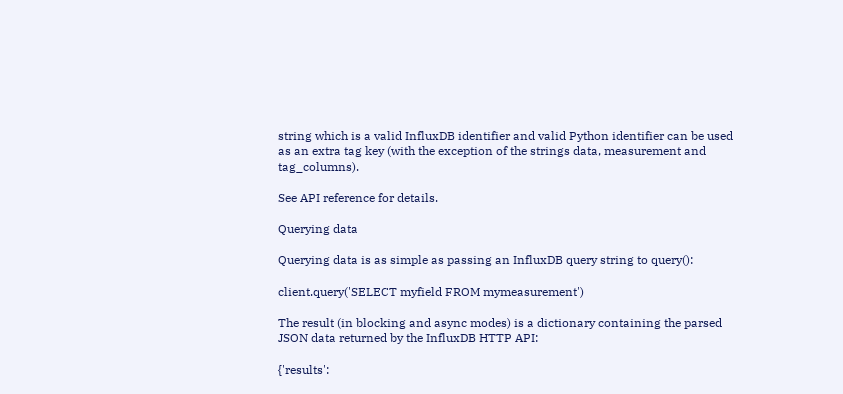string which is a valid InfluxDB identifier and valid Python identifier can be used as an extra tag key (with the exception of the strings data, measurement and tag_columns).

See API reference for details.

Querying data

Querying data is as simple as passing an InfluxDB query string to query():

client.query('SELECT myfield FROM mymeasurement')

The result (in blocking and async modes) is a dictionary containing the parsed JSON data returned by the InfluxDB HTTP API:

{'results':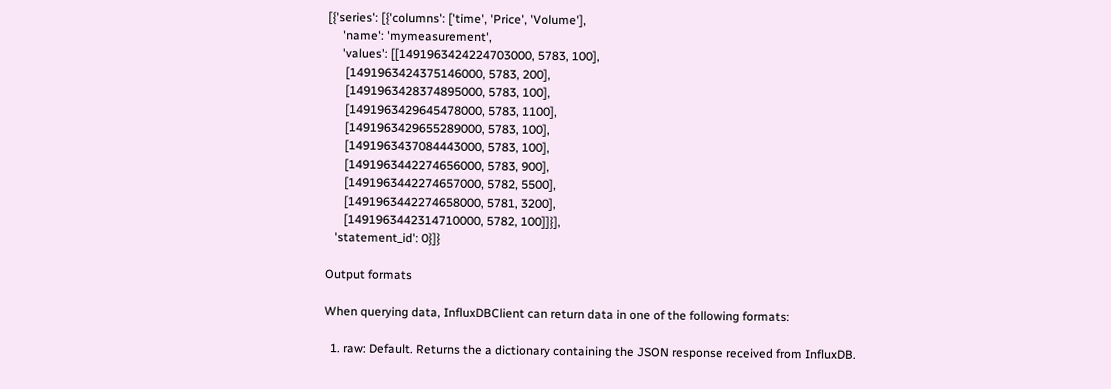[{'series': [{'columns': ['time', 'Price', 'Volume'],
     'name': 'mymeasurement',
     'values': [[1491963424224703000, 5783, 100],
      [1491963424375146000, 5783, 200],
      [1491963428374895000, 5783, 100],
      [1491963429645478000, 5783, 1100],
      [1491963429655289000, 5783, 100],
      [1491963437084443000, 5783, 100],
      [1491963442274656000, 5783, 900],
      [1491963442274657000, 5782, 5500],
      [1491963442274658000, 5781, 3200],
      [1491963442314710000, 5782, 100]]}],
   'statement_id': 0}]}

Output formats

When querying data, InfluxDBClient can return data in one of the following formats:

  1. raw: Default. Returns the a dictionary containing the JSON response received from InfluxDB.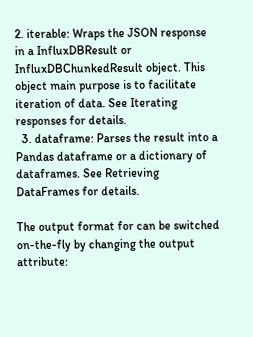2. iterable: Wraps the JSON response in a InfluxDBResult or InfluxDBChunkedResult object. This object main purpose is to facilitate iteration of data. See Iterating responses for details.
  3. dataframe: Parses the result into a Pandas dataframe or a dictionary of dataframes. See Retrieving DataFrames for details.

The output format for can be switched on-the-fly by changing the output attribute: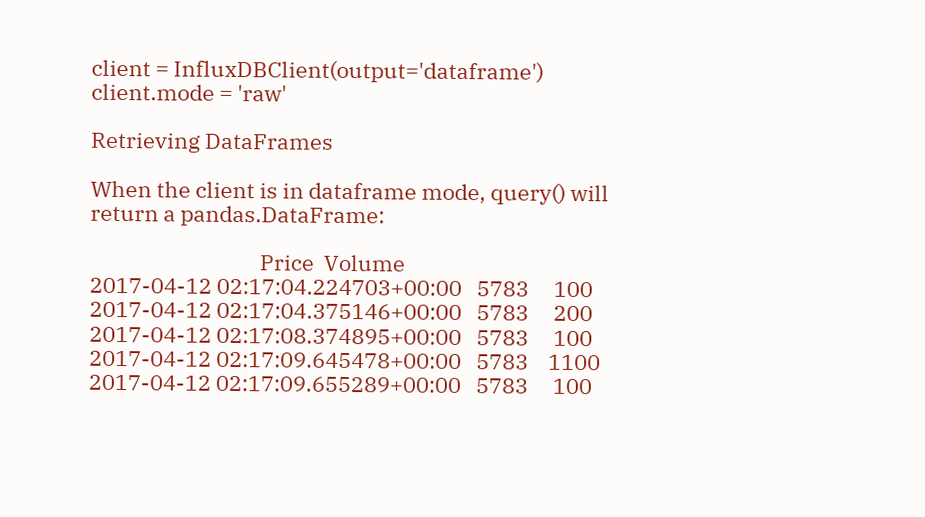client = InfluxDBClient(output='dataframe')
client.mode = 'raw'

Retrieving DataFrames

When the client is in dataframe mode, query() will return a pandas.DataFrame:

                                  Price  Volume
2017-04-12 02:17:04.224703+00:00   5783     100
2017-04-12 02:17:04.375146+00:00   5783     200
2017-04-12 02:17:08.374895+00:00   5783     100
2017-04-12 02:17:09.645478+00:00   5783    1100
2017-04-12 02:17:09.655289+00:00   5783     100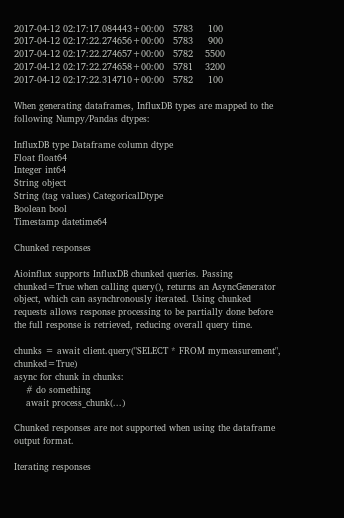2017-04-12 02:17:17.084443+00:00   5783     100
2017-04-12 02:17:22.274656+00:00   5783     900
2017-04-12 02:17:22.274657+00:00   5782    5500
2017-04-12 02:17:22.274658+00:00   5781    3200
2017-04-12 02:17:22.314710+00:00   5782     100

When generating dataframes, InfluxDB types are mapped to the following Numpy/Pandas dtypes:

InfluxDB type Dataframe column dtype
Float float64
Integer int64
String object
String (tag values) CategoricalDtype
Boolean bool
Timestamp datetime64

Chunked responses

Aioinflux supports InfluxDB chunked queries. Passing chunked=True when calling query(), returns an AsyncGenerator object, which can asynchronously iterated. Using chunked requests allows response processing to be partially done before the full response is retrieved, reducing overall query time.

chunks = await client.query("SELECT * FROM mymeasurement", chunked=True)
async for chunk in chunks:
    # do something
    await process_chunk(...)

Chunked responses are not supported when using the dataframe output format.

Iterating responses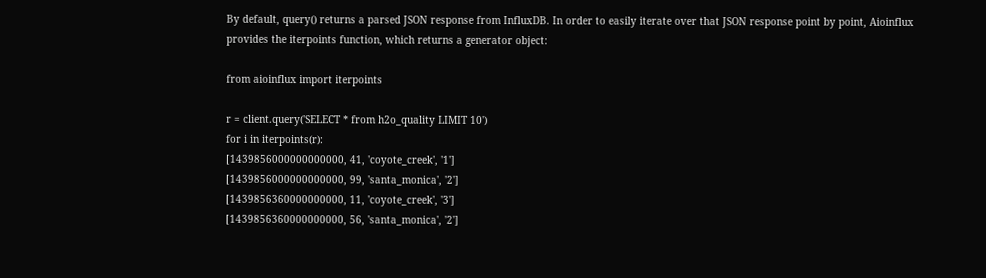By default, query() returns a parsed JSON response from InfluxDB. In order to easily iterate over that JSON response point by point, Aioinflux provides the iterpoints function, which returns a generator object:

from aioinflux import iterpoints

r = client.query('SELECT * from h2o_quality LIMIT 10')
for i in iterpoints(r):
[1439856000000000000, 41, 'coyote_creek', '1']
[1439856000000000000, 99, 'santa_monica', '2']
[1439856360000000000, 11, 'coyote_creek', '3']
[1439856360000000000, 56, 'santa_monica', '2']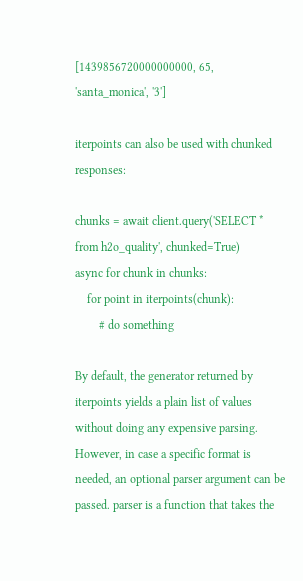[1439856720000000000, 65, 'santa_monica', '3']

iterpoints can also be used with chunked responses:

chunks = await client.query('SELECT * from h2o_quality', chunked=True)
async for chunk in chunks:
    for point in iterpoints(chunk):
        # do something

By default, the generator returned by iterpoints yields a plain list of values without doing any expensive parsing. However, in case a specific format is needed, an optional parser argument can be passed. parser is a function that takes the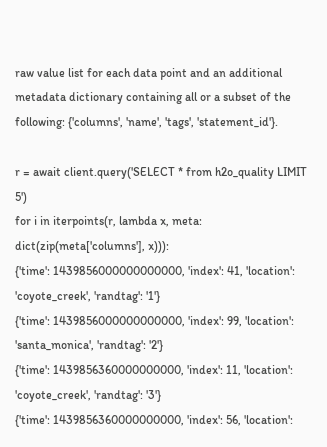raw value list for each data point and an additional metadata dictionary containing all or a subset of the following: {'columns', 'name', 'tags', 'statement_id'}.

r = await client.query('SELECT * from h2o_quality LIMIT 5')
for i in iterpoints(r, lambda x, meta: dict(zip(meta['columns'], x))):
{'time': 1439856000000000000, 'index': 41, 'location': 'coyote_creek', 'randtag': '1'}
{'time': 1439856000000000000, 'index': 99, 'location': 'santa_monica', 'randtag': '2'}
{'time': 1439856360000000000, 'index': 11, 'location': 'coyote_creek', 'randtag': '3'}
{'time': 1439856360000000000, 'index': 56, 'location':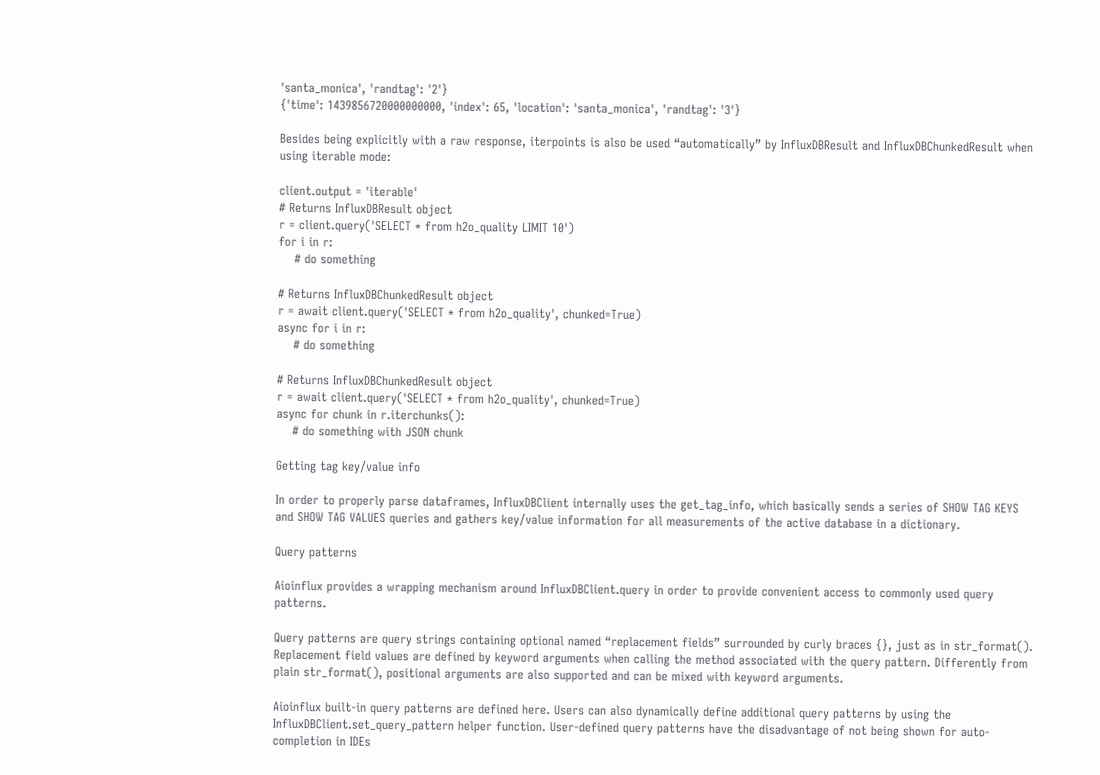'santa_monica', 'randtag': '2'}
{'time': 1439856720000000000, 'index': 65, 'location': 'santa_monica', 'randtag': '3'}

Besides being explicitly with a raw response, iterpoints is also be used “automatically” by InfluxDBResult and InfluxDBChunkedResult when using iterable mode:

client.output = 'iterable'
# Returns InfluxDBResult object
r = client.query('SELECT * from h2o_quality LIMIT 10')
for i in r:
    # do something

# Returns InfluxDBChunkedResult object
r = await client.query('SELECT * from h2o_quality', chunked=True)
async for i in r:
    # do something

# Returns InfluxDBChunkedResult object
r = await client.query('SELECT * from h2o_quality', chunked=True)
async for chunk in r.iterchunks():
    # do something with JSON chunk

Getting tag key/value info

In order to properly parse dataframes, InfluxDBClient internally uses the get_tag_info, which basically sends a series of SHOW TAG KEYS and SHOW TAG VALUES queries and gathers key/value information for all measurements of the active database in a dictionary.

Query patterns

Aioinflux provides a wrapping mechanism around InfluxDBClient.query in order to provide convenient access to commonly used query patterns.

Query patterns are query strings containing optional named “replacement fields” surrounded by curly braces {}, just as in str_format(). Replacement field values are defined by keyword arguments when calling the method associated with the query pattern. Differently from plain str_format(), positional arguments are also supported and can be mixed with keyword arguments.

Aioinflux built-in query patterns are defined here. Users can also dynamically define additional query patterns by using the InfluxDBClient.set_query_pattern helper function. User-defined query patterns have the disadvantage of not being shown for auto-completion in IDEs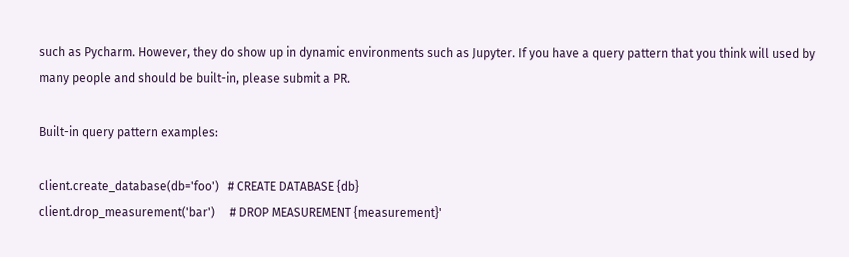such as Pycharm. However, they do show up in dynamic environments such as Jupyter. If you have a query pattern that you think will used by many people and should be built-in, please submit a PR.

Built-in query pattern examples:

client.create_database(db='foo')   # CREATE DATABASE {db}
client.drop_measurement('bar')     # DROP MEASUREMENT {measurement}'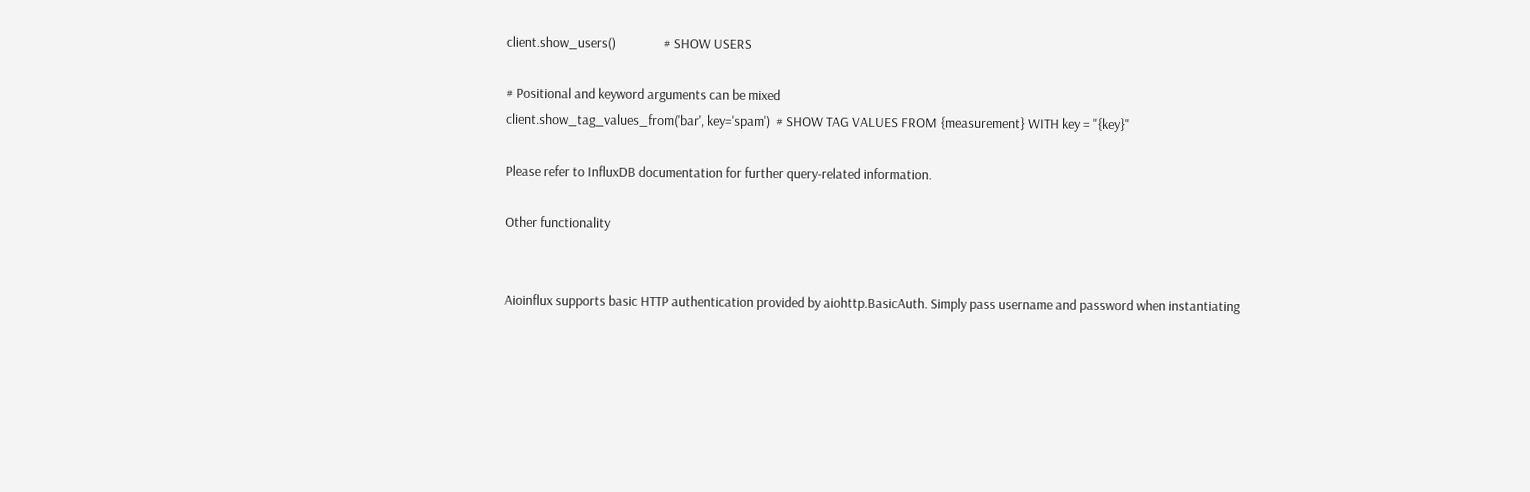client.show_users()                # SHOW USERS

# Positional and keyword arguments can be mixed
client.show_tag_values_from('bar', key='spam')  # SHOW TAG VALUES FROM {measurement} WITH key = "{key}"

Please refer to InfluxDB documentation for further query-related information.

Other functionality


Aioinflux supports basic HTTP authentication provided by aiohttp.BasicAuth. Simply pass username and password when instantiating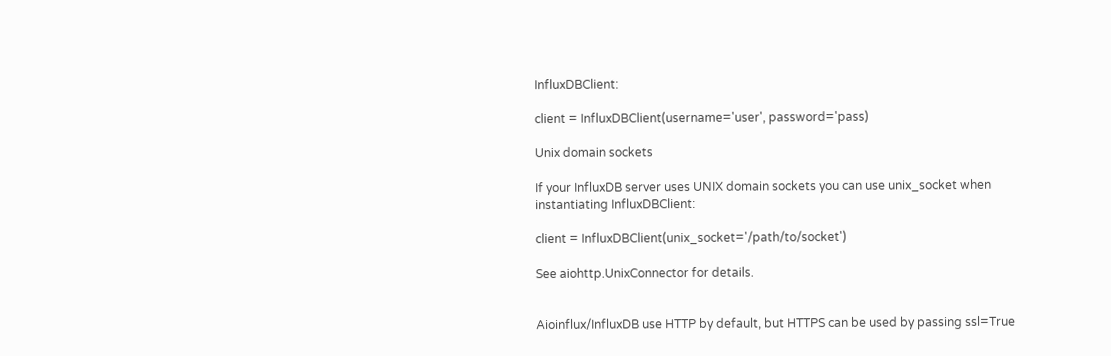InfluxDBClient:

client = InfluxDBClient(username='user', password='pass)

Unix domain sockets

If your InfluxDB server uses UNIX domain sockets you can use unix_socket when instantiating InfluxDBClient:

client = InfluxDBClient(unix_socket='/path/to/socket')

See aiohttp.UnixConnector for details.


Aioinflux/InfluxDB use HTTP by default, but HTTPS can be used by passing ssl=True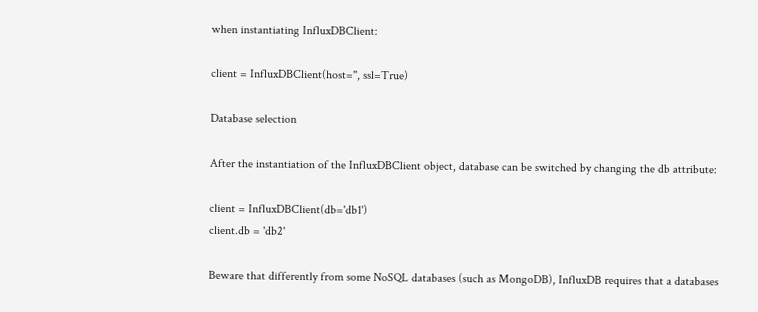when instantiating InfluxDBClient:

client = InfluxDBClient(host='', ssl=True)

Database selection

After the instantiation of the InfluxDBClient object, database can be switched by changing the db attribute:

client = InfluxDBClient(db='db1')
client.db = 'db2'

Beware that differently from some NoSQL databases (such as MongoDB), InfluxDB requires that a databases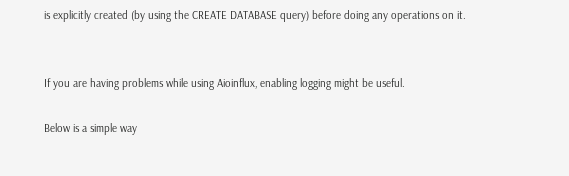is explicitly created (by using the CREATE DATABASE query) before doing any operations on it.


If you are having problems while using Aioinflux, enabling logging might be useful.

Below is a simple way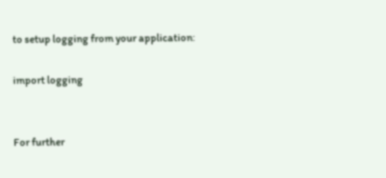to setup logging from your application:

import logging


For further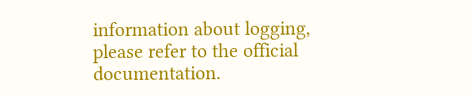information about logging, please refer to the official documentation.